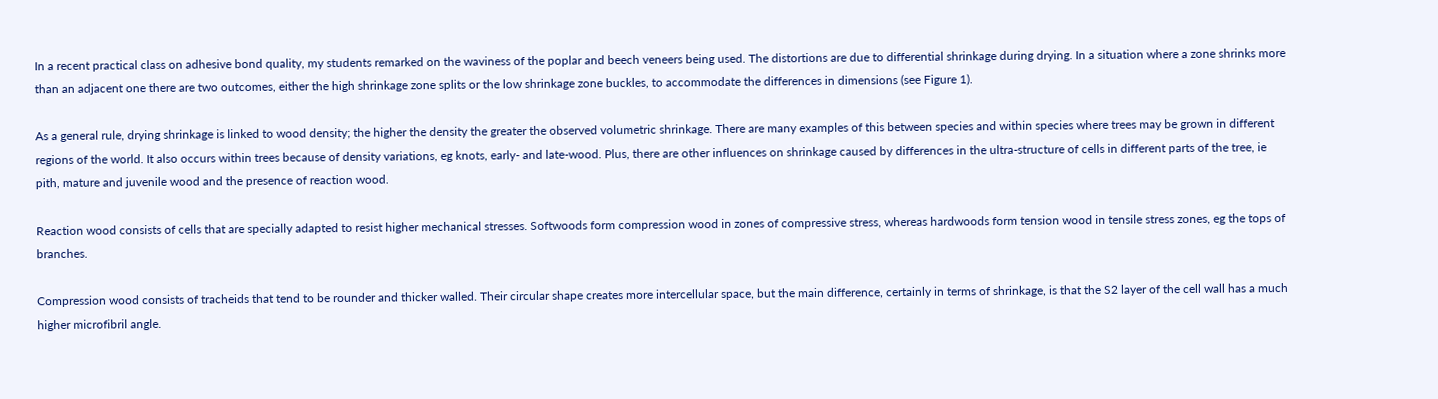In a recent practical class on adhesive bond quality, my students remarked on the waviness of the poplar and beech veneers being used. The distortions are due to differential shrinkage during drying. In a situation where a zone shrinks more than an adjacent one there are two outcomes, either the high shrinkage zone splits or the low shrinkage zone buckles, to accommodate the differences in dimensions (see Figure 1).

As a general rule, drying shrinkage is linked to wood density; the higher the density the greater the observed volumetric shrinkage. There are many examples of this between species and within species where trees may be grown in different regions of the world. It also occurs within trees because of density variations, eg knots, early- and late-wood. Plus, there are other influences on shrinkage caused by differences in the ultra-structure of cells in different parts of the tree, ie pith, mature and juvenile wood and the presence of reaction wood.

Reaction wood consists of cells that are specially adapted to resist higher mechanical stresses. Softwoods form compression wood in zones of compressive stress, whereas hardwoods form tension wood in tensile stress zones, eg the tops of branches.

Compression wood consists of tracheids that tend to be rounder and thicker walled. Their circular shape creates more intercellular space, but the main difference, certainly in terms of shrinkage, is that the S2 layer of the cell wall has a much higher microfibril angle.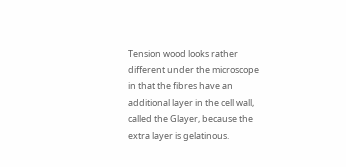Tension wood looks rather different under the microscope in that the fibres have an additional layer in the cell wall, called the Glayer, because the extra layer is gelatinous.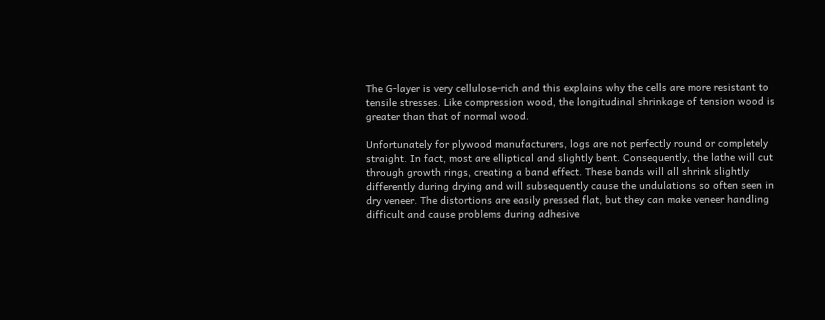The G-layer is very cellulose-rich and this explains why the cells are more resistant to tensile stresses. Like compression wood, the longitudinal shrinkage of tension wood is greater than that of normal wood.

Unfortunately for plywood manufacturers, logs are not perfectly round or completely straight. In fact, most are elliptical and slightly bent. Consequently, the lathe will cut through growth rings, creating a band effect. These bands will all shrink slightly differently during drying and will subsequently cause the undulations so often seen in dry veneer. The distortions are easily pressed flat, but they can make veneer handling difficult and cause problems during adhesive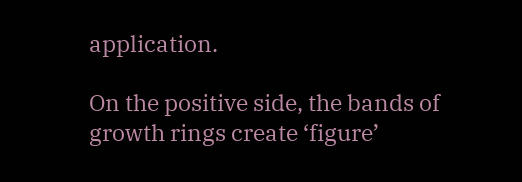application.

On the positive side, the bands of growth rings create ‘figure’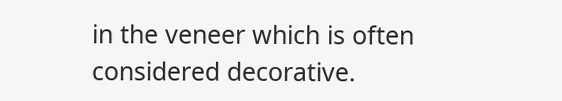in the veneer which is often considered decorative.